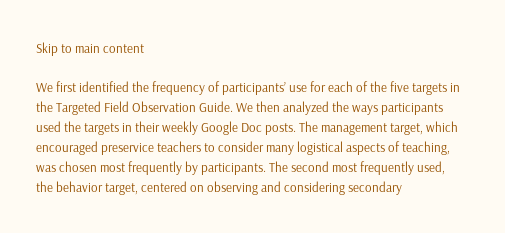Skip to main content

We first identified the frequency of participants’ use for each of the five targets in the Targeted Field Observation Guide. We then analyzed the ways participants used the targets in their weekly Google Doc posts. The management target, which encouraged preservice teachers to consider many logistical aspects of teaching, was chosen most frequently by participants. The second most frequently used, the behavior target, centered on observing and considering secondary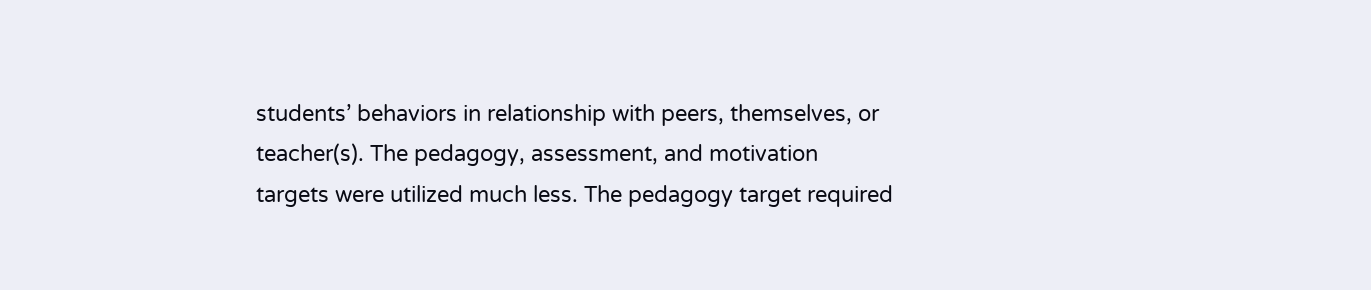students’ behaviors in relationship with peers, themselves, or teacher(s). The pedagogy, assessment, and motivation targets were utilized much less. The pedagogy target required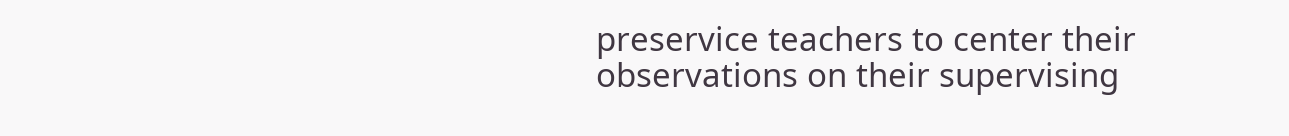preservice teachers to center their observations on their supervising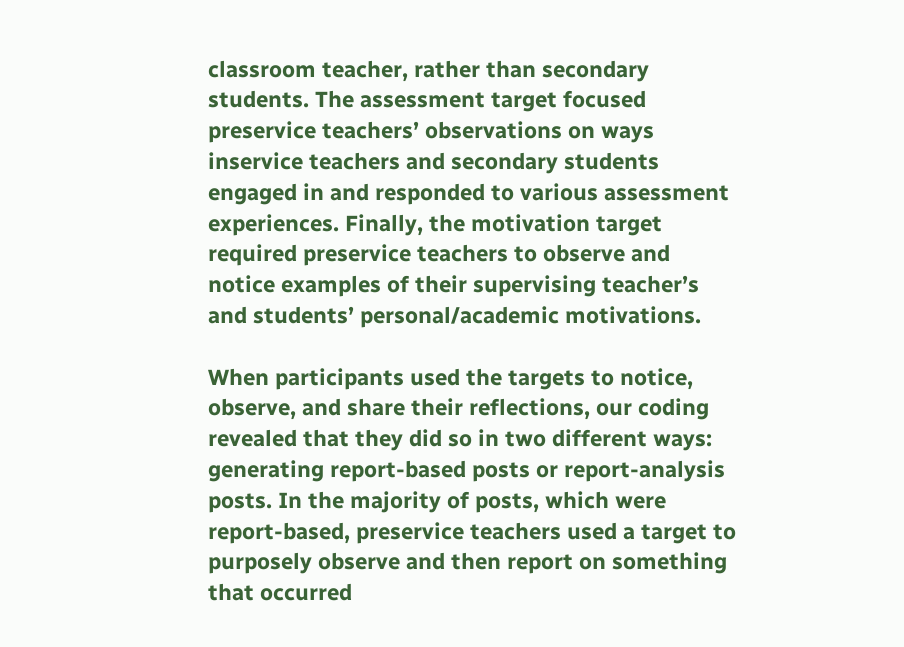classroom teacher, rather than secondary students. The assessment target focused preservice teachers’ observations on ways inservice teachers and secondary students engaged in and responded to various assessment experiences. Finally, the motivation target required preservice teachers to observe and notice examples of their supervising teacher’s and students’ personal/academic motivations.

When participants used the targets to notice, observe, and share their reflections, our coding revealed that they did so in two different ways: generating report-based posts or report-analysis posts. In the majority of posts, which were report-based, preservice teachers used a target to purposely observe and then report on something that occurred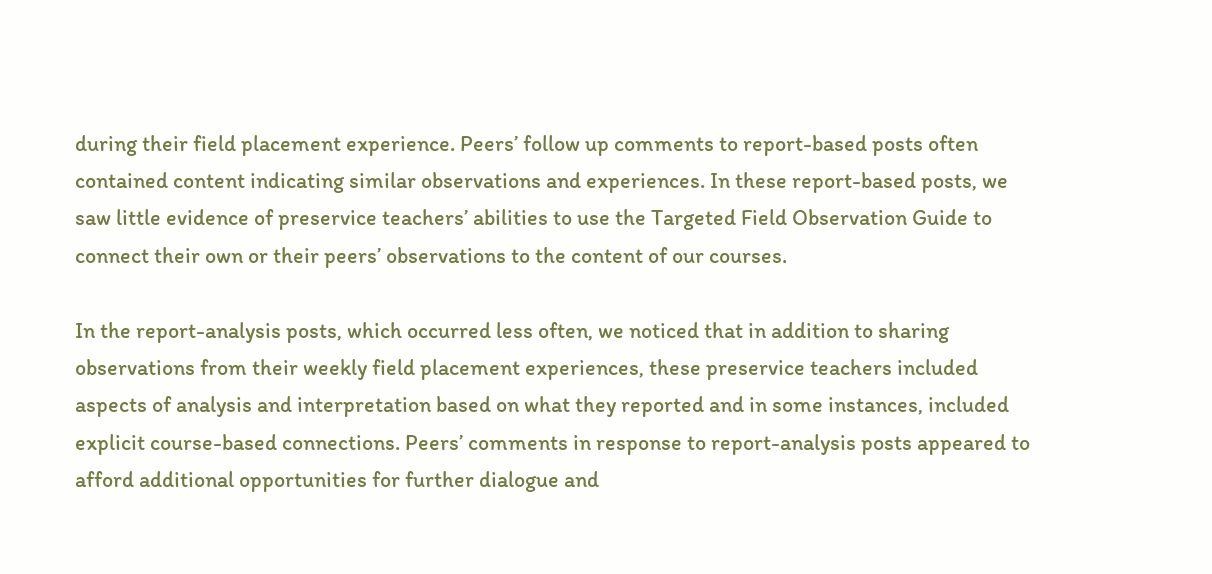during their field placement experience. Peers’ follow up comments to report-based posts often contained content indicating similar observations and experiences. In these report-based posts, we saw little evidence of preservice teachers’ abilities to use the Targeted Field Observation Guide to connect their own or their peers’ observations to the content of our courses.

In the report-analysis posts, which occurred less often, we noticed that in addition to sharing observations from their weekly field placement experiences, these preservice teachers included aspects of analysis and interpretation based on what they reported and in some instances, included explicit course-based connections. Peers’ comments in response to report-analysis posts appeared to afford additional opportunities for further dialogue and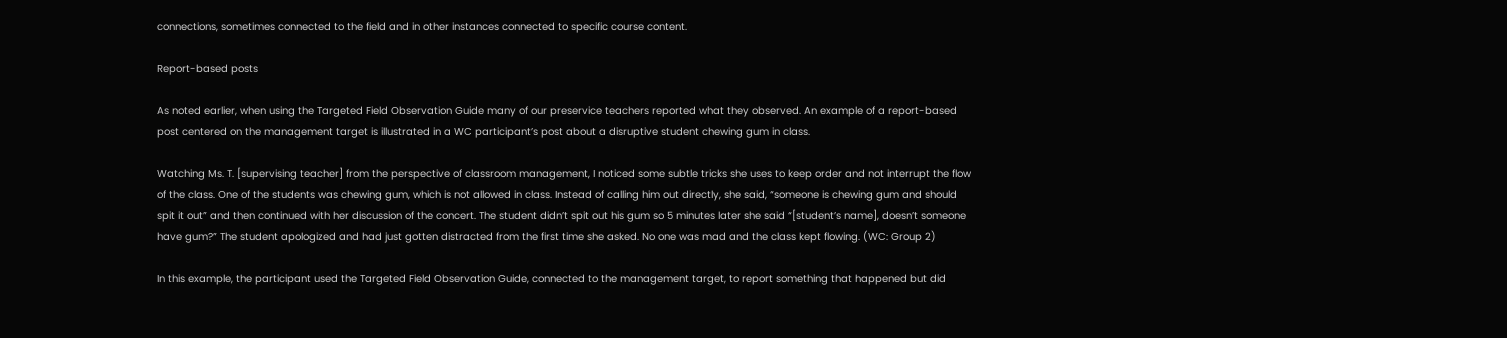connections, sometimes connected to the field and in other instances connected to specific course content.

Report-based posts

As noted earlier, when using the Targeted Field Observation Guide many of our preservice teachers reported what they observed. An example of a report-based post centered on the management target is illustrated in a WC participant’s post about a disruptive student chewing gum in class.

Watching Ms. T. [supervising teacher] from the perspective of classroom management, I noticed some subtle tricks she uses to keep order and not interrupt the flow of the class. One of the students was chewing gum, which is not allowed in class. Instead of calling him out directly, she said, “someone is chewing gum and should spit it out” and then continued with her discussion of the concert. The student didn’t spit out his gum so 5 minutes later she said “[student’s name], doesn’t someone have gum?” The student apologized and had just gotten distracted from the first time she asked. No one was mad and the class kept flowing. (WC: Group 2)

In this example, the participant used the Targeted Field Observation Guide, connected to the management target, to report something that happened but did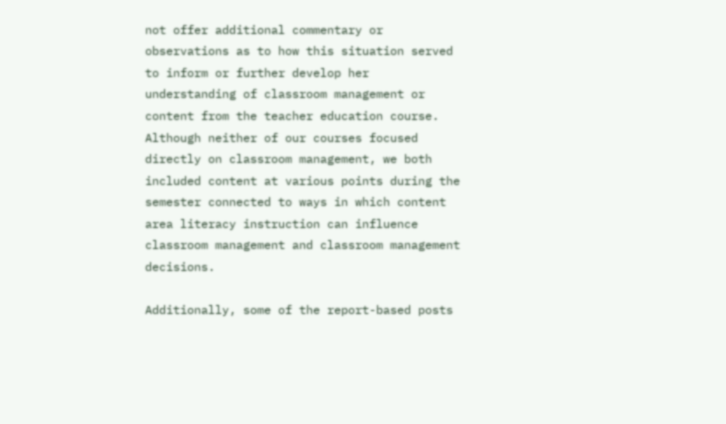not offer additional commentary or observations as to how this situation served to inform or further develop her understanding of classroom management or content from the teacher education course. Although neither of our courses focused directly on classroom management, we both included content at various points during the semester connected to ways in which content area literacy instruction can influence classroom management and classroom management decisions.

Additionally, some of the report-based posts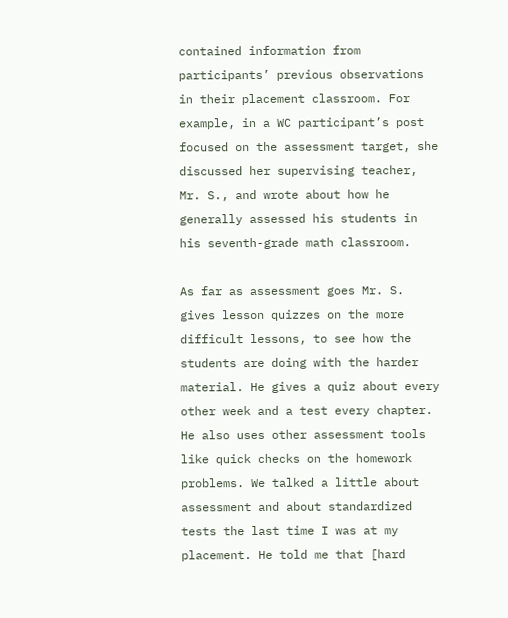contained information from participants’ previous observations in their placement classroom. For example, in a WC participant’s post focused on the assessment target, she discussed her supervising teacher, Mr. S., and wrote about how he generally assessed his students in his seventh-grade math classroom.

As far as assessment goes Mr. S. gives lesson quizzes on the more difficult lessons, to see how the students are doing with the harder material. He gives a quiz about every other week and a test every chapter. He also uses other assessment tools like quick checks on the homework problems. We talked a little about assessment and about standardized tests the last time I was at my placement. He told me that [hard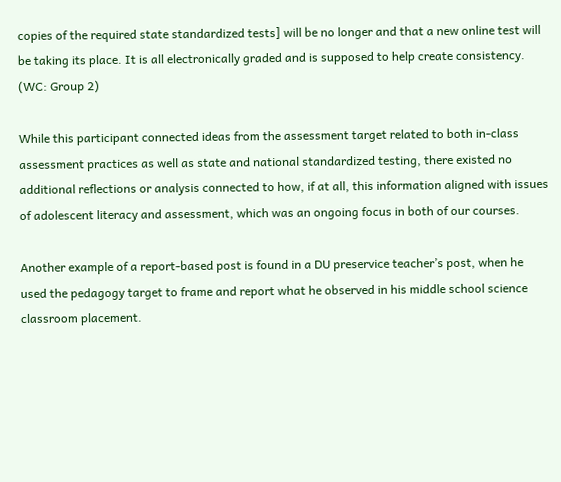copies of the required state standardized tests] will be no longer and that a new online test will be taking its place. It is all electronically graded and is supposed to help create consistency. (WC: Group 2)

While this participant connected ideas from the assessment target related to both in-class assessment practices as well as state and national standardized testing, there existed no additional reflections or analysis connected to how, if at all, this information aligned with issues of adolescent literacy and assessment, which was an ongoing focus in both of our courses.

Another example of a report-based post is found in a DU preservice teacher’s post, when he used the pedagogy target to frame and report what he observed in his middle school science classroom placement.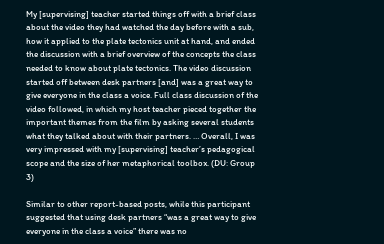My [supervising] teacher started things off with a brief class about the video they had watched the day before with a sub, how it applied to the plate tectonics unit at hand, and ended the discussion with a brief overview of the concepts the class needed to know about plate tectonics. The video discussion started off between desk partners [and] was a great way to give everyone in the class a voice. Full class discussion of the video followed, in which my host teacher pieced together the important themes from the film by asking several students what they talked about with their partners. … Overall, I was very impressed with my [supervising] teacher’s pedagogical scope and the size of her metaphorical toolbox. (DU: Group 3)

Similar to other report-based posts, while this participant suggested that using desk partners “was a great way to give everyone in the class a voice” there was no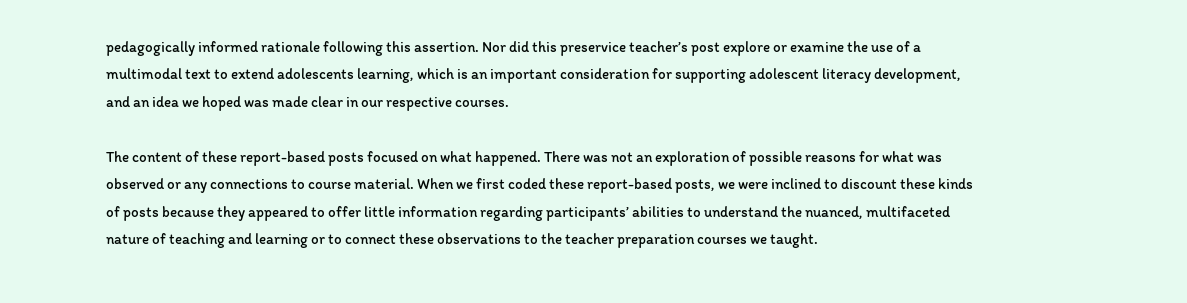pedagogically informed rationale following this assertion. Nor did this preservice teacher’s post explore or examine the use of a multimodal text to extend adolescents learning, which is an important consideration for supporting adolescent literacy development, and an idea we hoped was made clear in our respective courses.

The content of these report-based posts focused on what happened. There was not an exploration of possible reasons for what was observed or any connections to course material. When we first coded these report-based posts, we were inclined to discount these kinds of posts because they appeared to offer little information regarding participants’ abilities to understand the nuanced, multifaceted nature of teaching and learning or to connect these observations to the teacher preparation courses we taught.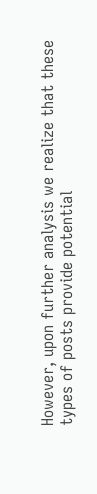However, upon further analysis we realize that these types of posts provide potential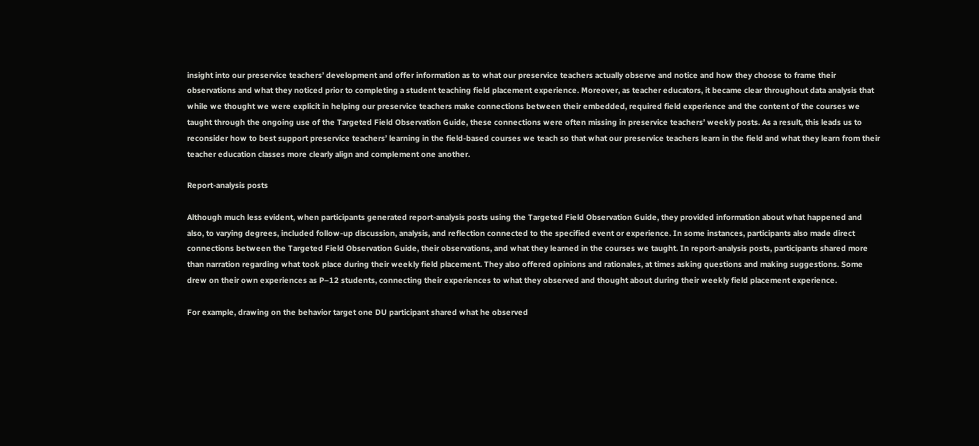insight into our preservice teachers’ development and offer information as to what our preservice teachers actually observe and notice and how they choose to frame their observations and what they noticed prior to completing a student teaching field placement experience. Moreover, as teacher educators, it became clear throughout data analysis that while we thought we were explicit in helping our preservice teachers make connections between their embedded, required field experience and the content of the courses we taught through the ongoing use of the Targeted Field Observation Guide, these connections were often missing in preservice teachers’ weekly posts. As a result, this leads us to reconsider how to best support preservice teachers’ learning in the field-based courses we teach so that what our preservice teachers learn in the field and what they learn from their teacher education classes more clearly align and complement one another.

Report-analysis posts

Although much less evident, when participants generated report-analysis posts using the Targeted Field Observation Guide, they provided information about what happened and also, to varying degrees, included follow-up discussion, analysis, and reflection connected to the specified event or experience. In some instances, participants also made direct connections between the Targeted Field Observation Guide, their observations, and what they learned in the courses we taught. In report-analysis posts, participants shared more than narration regarding what took place during their weekly field placement. They also offered opinions and rationales, at times asking questions and making suggestions. Some drew on their own experiences as P–12 students, connecting their experiences to what they observed and thought about during their weekly field placement experience.

For example, drawing on the behavior target one DU participant shared what he observed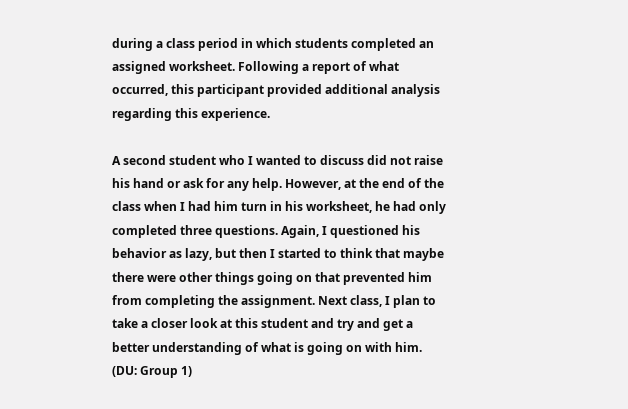during a class period in which students completed an assigned worksheet. Following a report of what occurred, this participant provided additional analysis regarding this experience.

A second student who I wanted to discuss did not raise his hand or ask for any help. However, at the end of the class when I had him turn in his worksheet, he had only completed three questions. Again, I questioned his behavior as lazy, but then I started to think that maybe there were other things going on that prevented him from completing the assignment. Next class, I plan to take a closer look at this student and try and get a better understanding of what is going on with him. (DU: Group 1)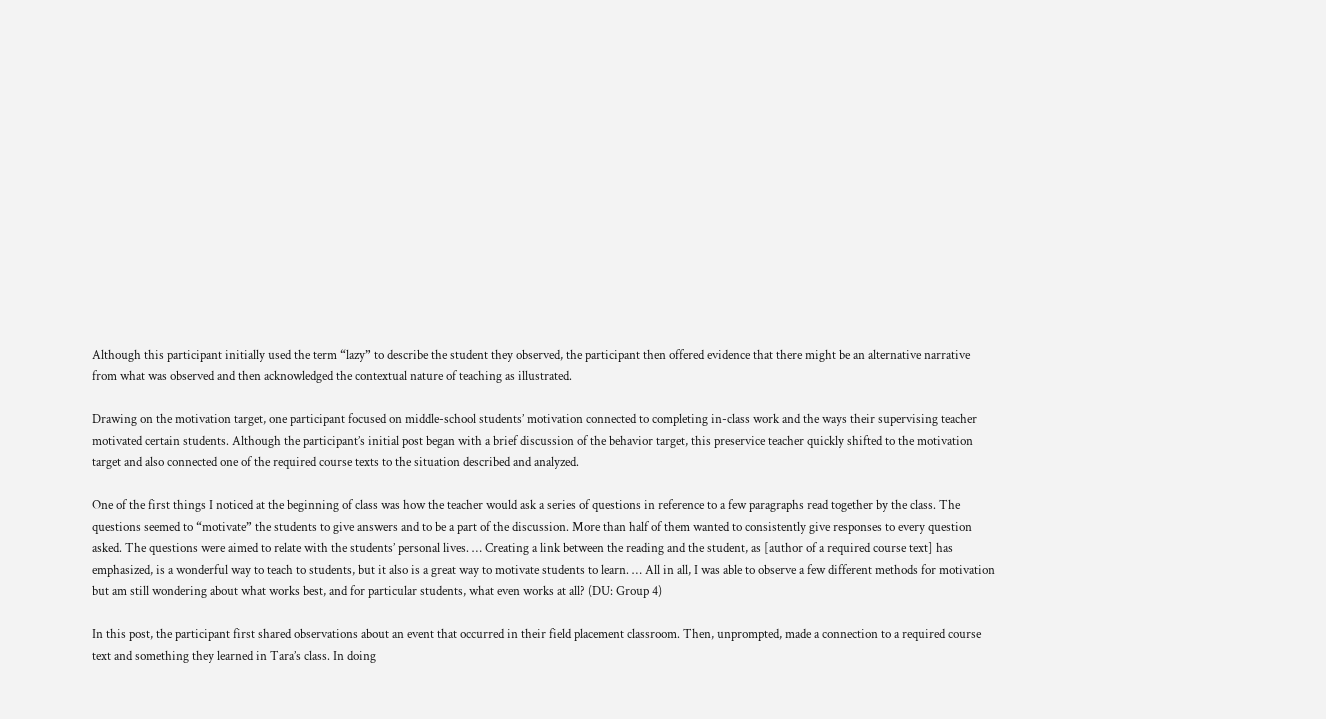Although this participant initially used the term “lazy” to describe the student they observed, the participant then offered evidence that there might be an alternative narrative from what was observed and then acknowledged the contextual nature of teaching as illustrated.

Drawing on the motivation target, one participant focused on middle-school students’ motivation connected to completing in-class work and the ways their supervising teacher motivated certain students. Although the participant’s initial post began with a brief discussion of the behavior target, this preservice teacher quickly shifted to the motivation target and also connected one of the required course texts to the situation described and analyzed.

One of the first things I noticed at the beginning of class was how the teacher would ask a series of questions in reference to a few paragraphs read together by the class. The questions seemed to “motivate” the students to give answers and to be a part of the discussion. More than half of them wanted to consistently give responses to every question asked. The questions were aimed to relate with the students’ personal lives. … Creating a link between the reading and the student, as [author of a required course text] has emphasized, is a wonderful way to teach to students, but it also is a great way to motivate students to learn. … All in all, I was able to observe a few different methods for motivation but am still wondering about what works best, and for particular students, what even works at all? (DU: Group 4)

In this post, the participant first shared observations about an event that occurred in their field placement classroom. Then, unprompted, made a connection to a required course text and something they learned in Tara’s class. In doing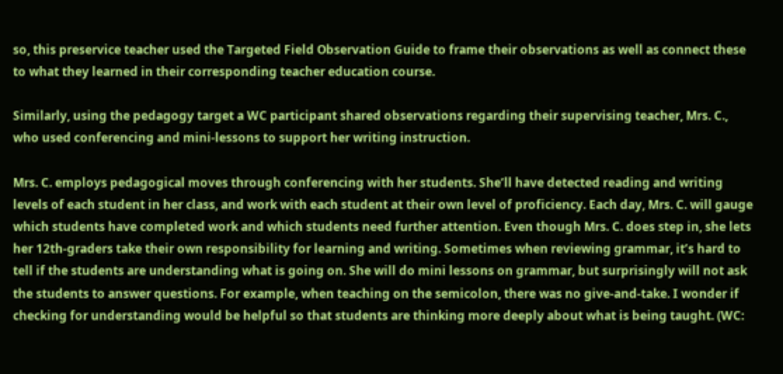so, this preservice teacher used the Targeted Field Observation Guide to frame their observations as well as connect these to what they learned in their corresponding teacher education course.

Similarly, using the pedagogy target a WC participant shared observations regarding their supervising teacher, Mrs. C., who used conferencing and mini-lessons to support her writing instruction.

Mrs. C. employs pedagogical moves through conferencing with her students. She’ll have detected reading and writing levels of each student in her class, and work with each student at their own level of proficiency. Each day, Mrs. C. will gauge which students have completed work and which students need further attention. Even though Mrs. C. does step in, she lets her 12th-graders take their own responsibility for learning and writing. Sometimes when reviewing grammar, it’s hard to tell if the students are understanding what is going on. She will do mini lessons on grammar, but surprisingly will not ask the students to answer questions. For example, when teaching on the semicolon, there was no give-and-take. I wonder if checking for understanding would be helpful so that students are thinking more deeply about what is being taught. (WC: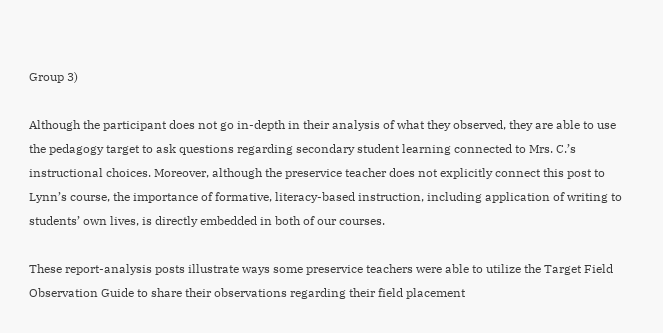Group 3)

Although the participant does not go in-depth in their analysis of what they observed, they are able to use the pedagogy target to ask questions regarding secondary student learning connected to Mrs. C.’s instructional choices. Moreover, although the preservice teacher does not explicitly connect this post to Lynn’s course, the importance of formative, literacy-based instruction, including application of writing to students’ own lives, is directly embedded in both of our courses.

These report-analysis posts illustrate ways some preservice teachers were able to utilize the Target Field Observation Guide to share their observations regarding their field placement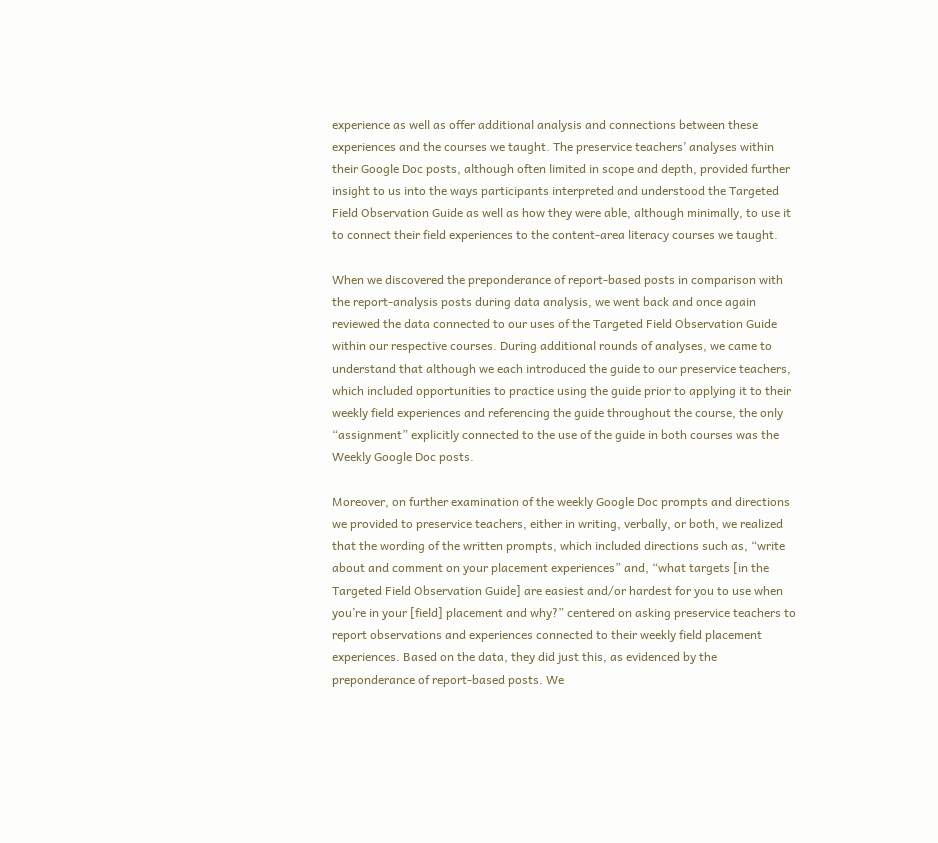experience as well as offer additional analysis and connections between these experiences and the courses we taught. The preservice teachers’ analyses within their Google Doc posts, although often limited in scope and depth, provided further insight to us into the ways participants interpreted and understood the Targeted Field Observation Guide as well as how they were able, although minimally, to use it to connect their field experiences to the content-area literacy courses we taught.

When we discovered the preponderance of report-based posts in comparison with the report-analysis posts during data analysis, we went back and once again reviewed the data connected to our uses of the Targeted Field Observation Guide within our respective courses. During additional rounds of analyses, we came to understand that although we each introduced the guide to our preservice teachers, which included opportunities to practice using the guide prior to applying it to their weekly field experiences and referencing the guide throughout the course, the only “assignment” explicitly connected to the use of the guide in both courses was the Weekly Google Doc posts.

Moreover, on further examination of the weekly Google Doc prompts and directions we provided to preservice teachers, either in writing, verbally, or both, we realized that the wording of the written prompts, which included directions such as, “write about and comment on your placement experiences” and, “what targets [in the Targeted Field Observation Guide] are easiest and/or hardest for you to use when you’re in your [field] placement and why?” centered on asking preservice teachers to report observations and experiences connected to their weekly field placement experiences. Based on the data, they did just this, as evidenced by the preponderance of report-based posts. We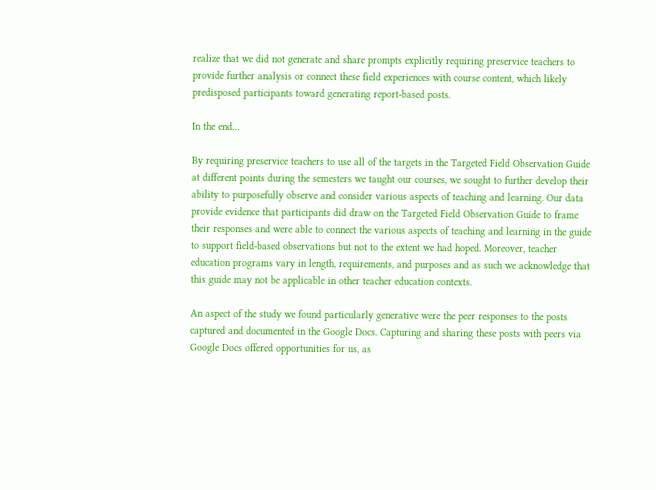realize that we did not generate and share prompts explicitly requiring preservice teachers to provide further analysis or connect these field experiences with course content, which likely predisposed participants toward generating report-based posts.

In the end…

By requiring preservice teachers to use all of the targets in the Targeted Field Observation Guide at different points during the semesters we taught our courses, we sought to further develop their ability to purposefully observe and consider various aspects of teaching and learning. Our data provide evidence that participants did draw on the Targeted Field Observation Guide to frame their responses and were able to connect the various aspects of teaching and learning in the guide to support field-based observations but not to the extent we had hoped. Moreover, teacher education programs vary in length, requirements, and purposes and as such we acknowledge that this guide may not be applicable in other teacher education contexts.

An aspect of the study we found particularly generative were the peer responses to the posts captured and documented in the Google Docs. Capturing and sharing these posts with peers via Google Docs offered opportunities for us, as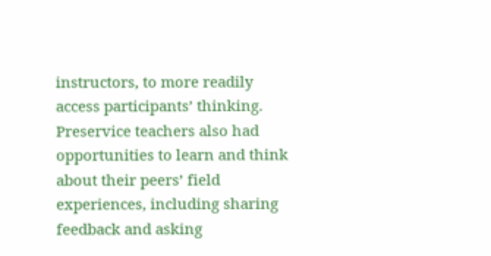instructors, to more readily access participants’ thinking. Preservice teachers also had opportunities to learn and think about their peers’ field experiences, including sharing feedback and asking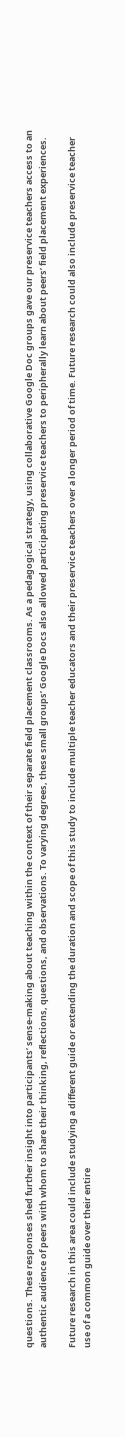questions. These responses shed further insight into participants’ sense-making about teaching within the context of their separate field placement classrooms. As a pedagogical strategy, using collaborative Google Doc groups gave our preservice teachers access to an authentic audience of peers with whom to share their thinking, reflections, questions, and observations. To varying degrees, these small groups’ Google Docs also allowed participating preservice teachers to peripherally learn about peers’ field placement experiences.

Future research in this area could include studying a different guide or extending the duration and scope of this study to include multiple teacher educators and their preservice teachers over a longer period of time. Future research could also include preservice teacher use of a common guide over their entire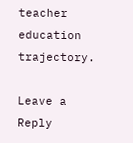teacher education trajectory.

Leave a Reply